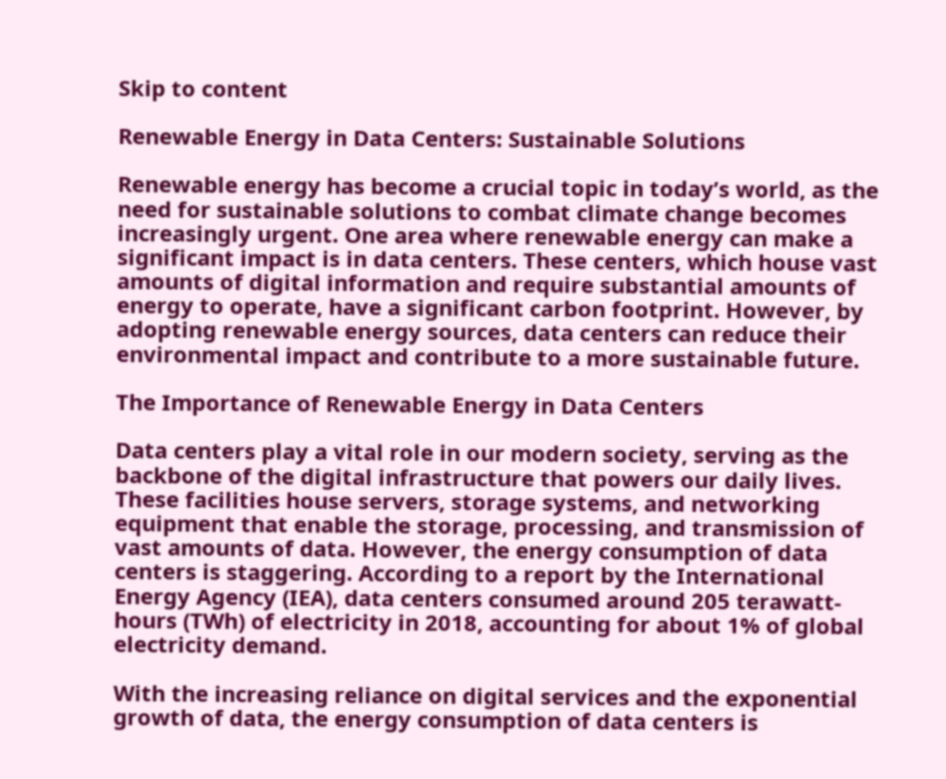Skip to content

Renewable Energy in Data Centers: Sustainable Solutions

Renewable energy has become a crucial topic in today’s world, as the need for sustainable solutions to combat climate change becomes increasingly urgent. One area where renewable energy can make a significant impact is in data centers. These centers, which house vast amounts of digital information and require substantial amounts of energy to operate, have a significant carbon footprint. However, by adopting renewable energy sources, data centers can reduce their environmental impact and contribute to a more sustainable future.

The Importance of Renewable Energy in Data Centers

Data centers play a vital role in our modern society, serving as the backbone of the digital infrastructure that powers our daily lives. These facilities house servers, storage systems, and networking equipment that enable the storage, processing, and transmission of vast amounts of data. However, the energy consumption of data centers is staggering. According to a report by the International Energy Agency (IEA), data centers consumed around 205 terawatt-hours (TWh) of electricity in 2018, accounting for about 1% of global electricity demand.

With the increasing reliance on digital services and the exponential growth of data, the energy consumption of data centers is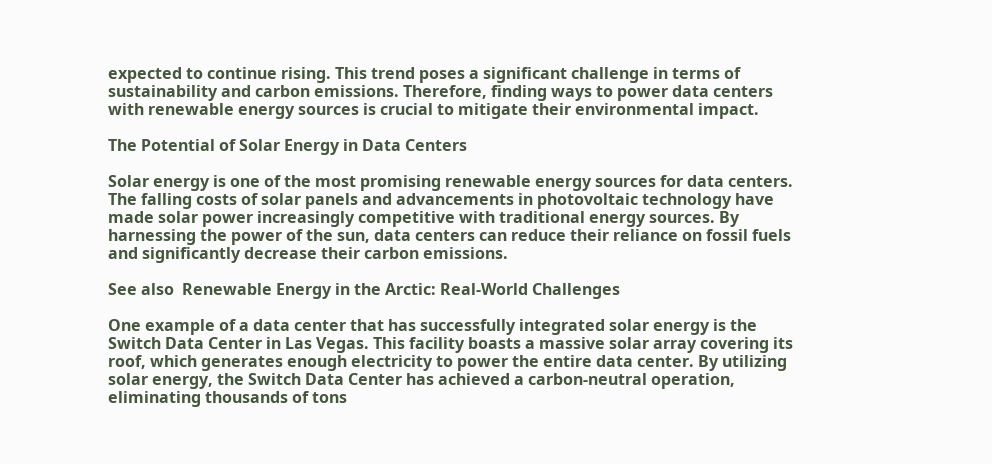expected to continue rising. This trend poses a significant challenge in terms of sustainability and carbon emissions. Therefore, finding ways to power data centers with renewable energy sources is crucial to mitigate their environmental impact.

The Potential of Solar Energy in Data Centers

Solar energy is one of the most promising renewable energy sources for data centers. The falling costs of solar panels and advancements in photovoltaic technology have made solar power increasingly competitive with traditional energy sources. By harnessing the power of the sun, data centers can reduce their reliance on fossil fuels and significantly decrease their carbon emissions.

See also  Renewable Energy in the Arctic: Real-World Challenges

One example of a data center that has successfully integrated solar energy is the Switch Data Center in Las Vegas. This facility boasts a massive solar array covering its roof, which generates enough electricity to power the entire data center. By utilizing solar energy, the Switch Data Center has achieved a carbon-neutral operation, eliminating thousands of tons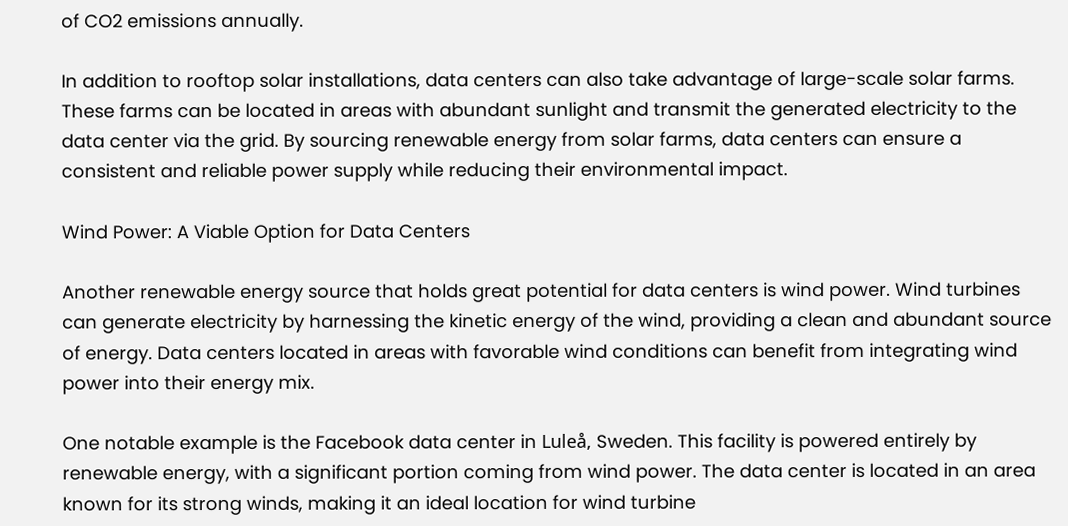of CO2 emissions annually.

In addition to rooftop solar installations, data centers can also take advantage of large-scale solar farms. These farms can be located in areas with abundant sunlight and transmit the generated electricity to the data center via the grid. By sourcing renewable energy from solar farms, data centers can ensure a consistent and reliable power supply while reducing their environmental impact.

Wind Power: A Viable Option for Data Centers

Another renewable energy source that holds great potential for data centers is wind power. Wind turbines can generate electricity by harnessing the kinetic energy of the wind, providing a clean and abundant source of energy. Data centers located in areas with favorable wind conditions can benefit from integrating wind power into their energy mix.

One notable example is the Facebook data center in Luleå, Sweden. This facility is powered entirely by renewable energy, with a significant portion coming from wind power. The data center is located in an area known for its strong winds, making it an ideal location for wind turbine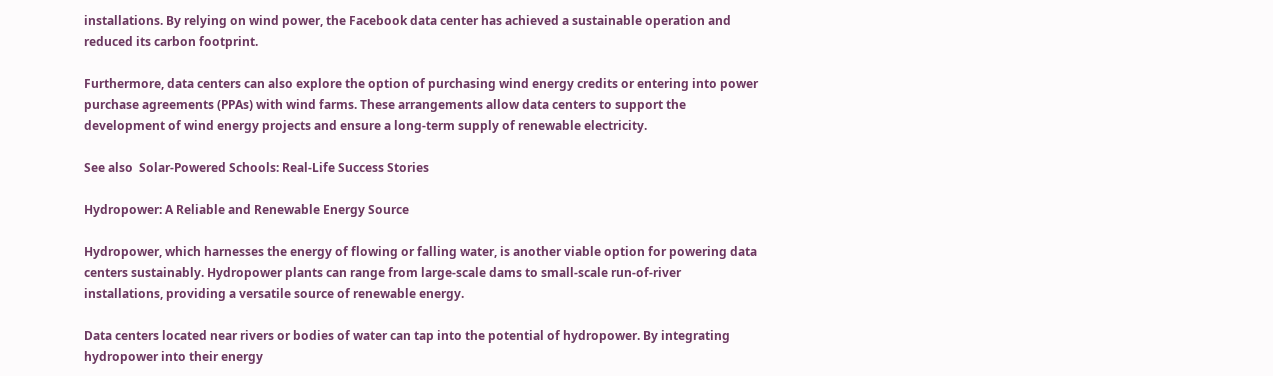installations. By relying on wind power, the Facebook data center has achieved a sustainable operation and reduced its carbon footprint.

Furthermore, data centers can also explore the option of purchasing wind energy credits or entering into power purchase agreements (PPAs) with wind farms. These arrangements allow data centers to support the development of wind energy projects and ensure a long-term supply of renewable electricity.

See also  Solar-Powered Schools: Real-Life Success Stories

Hydropower: A Reliable and Renewable Energy Source

Hydropower, which harnesses the energy of flowing or falling water, is another viable option for powering data centers sustainably. Hydropower plants can range from large-scale dams to small-scale run-of-river installations, providing a versatile source of renewable energy.

Data centers located near rivers or bodies of water can tap into the potential of hydropower. By integrating hydropower into their energy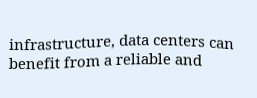infrastructure, data centers can benefit from a reliable and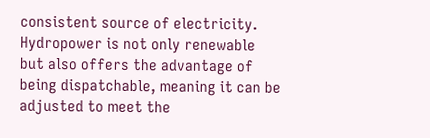consistent source of electricity. Hydropower is not only renewable but also offers the advantage of being dispatchable, meaning it can be adjusted to meet the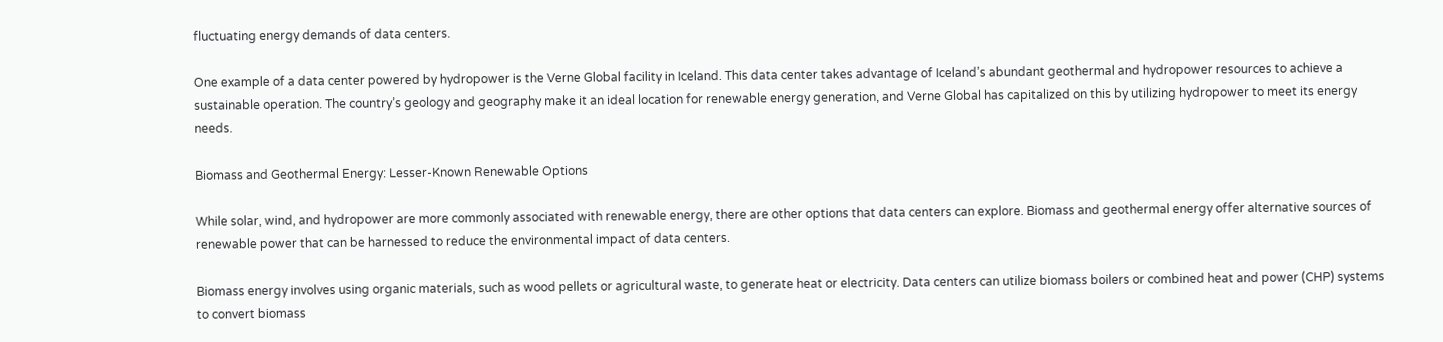fluctuating energy demands of data centers.

One example of a data center powered by hydropower is the Verne Global facility in Iceland. This data center takes advantage of Iceland’s abundant geothermal and hydropower resources to achieve a sustainable operation. The country’s geology and geography make it an ideal location for renewable energy generation, and Verne Global has capitalized on this by utilizing hydropower to meet its energy needs.

Biomass and Geothermal Energy: Lesser-Known Renewable Options

While solar, wind, and hydropower are more commonly associated with renewable energy, there are other options that data centers can explore. Biomass and geothermal energy offer alternative sources of renewable power that can be harnessed to reduce the environmental impact of data centers.

Biomass energy involves using organic materials, such as wood pellets or agricultural waste, to generate heat or electricity. Data centers can utilize biomass boilers or combined heat and power (CHP) systems to convert biomass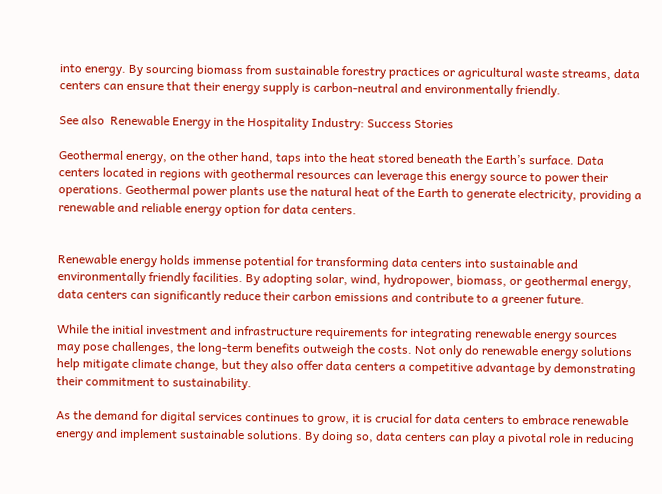into energy. By sourcing biomass from sustainable forestry practices or agricultural waste streams, data centers can ensure that their energy supply is carbon-neutral and environmentally friendly.

See also  Renewable Energy in the Hospitality Industry: Success Stories

Geothermal energy, on the other hand, taps into the heat stored beneath the Earth’s surface. Data centers located in regions with geothermal resources can leverage this energy source to power their operations. Geothermal power plants use the natural heat of the Earth to generate electricity, providing a renewable and reliable energy option for data centers.


Renewable energy holds immense potential for transforming data centers into sustainable and environmentally friendly facilities. By adopting solar, wind, hydropower, biomass, or geothermal energy, data centers can significantly reduce their carbon emissions and contribute to a greener future.

While the initial investment and infrastructure requirements for integrating renewable energy sources may pose challenges, the long-term benefits outweigh the costs. Not only do renewable energy solutions help mitigate climate change, but they also offer data centers a competitive advantage by demonstrating their commitment to sustainability.

As the demand for digital services continues to grow, it is crucial for data centers to embrace renewable energy and implement sustainable solutions. By doing so, data centers can play a pivotal role in reducing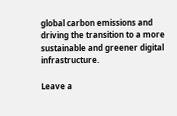global carbon emissions and driving the transition to a more sustainable and greener digital infrastructure.

Leave a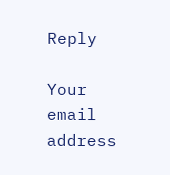Reply

Your email address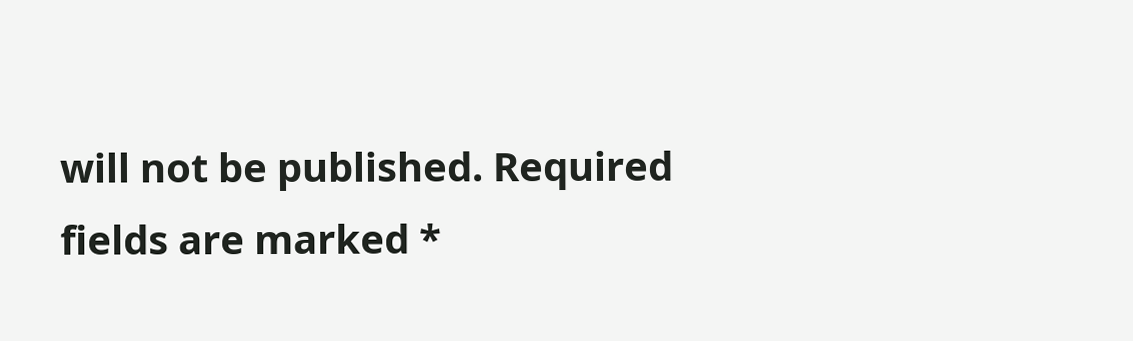will not be published. Required fields are marked *